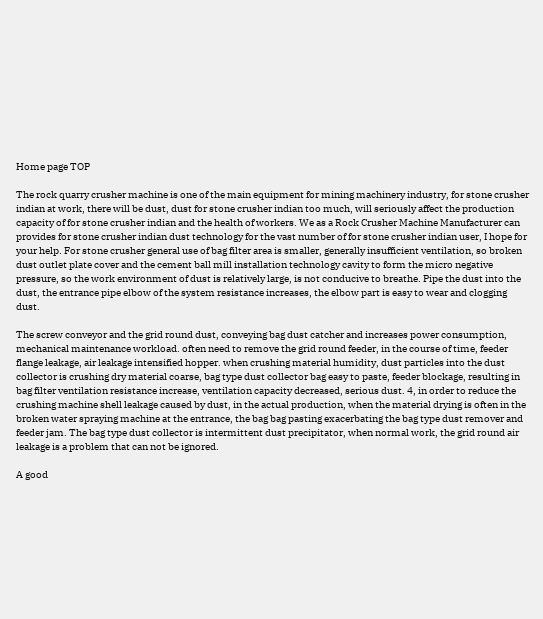Home page TOP

The rock quarry crusher machine is one of the main equipment for mining machinery industry, for stone crusher indian at work, there will be dust, dust for stone crusher indian too much, will seriously affect the production capacity of for stone crusher indian and the health of workers. We as a Rock Crusher Machine Manufacturer can provides for stone crusher indian dust technology for the vast number of for stone crusher indian user, I hope for your help. For stone crusher general use of bag filter area is smaller, generally insufficient ventilation, so broken dust outlet plate cover and the cement ball mill installation technology cavity to form the micro negative pressure, so the work environment of dust is relatively large, is not conducive to breathe. Pipe the dust into the dust, the entrance pipe elbow of the system resistance increases, the elbow part is easy to wear and clogging dust.

The screw conveyor and the grid round dust, conveying bag dust catcher and increases power consumption, mechanical maintenance workload. often need to remove the grid round feeder, in the course of time, feeder flange leakage, air leakage intensified hopper. when crushing material humidity, dust particles into the dust collector is crushing dry material coarse, bag type dust collector bag easy to paste, feeder blockage, resulting in bag filter ventilation resistance increase, ventilation capacity decreased, serious dust. 4, in order to reduce the crushing machine shell leakage caused by dust, in the actual production, when the material drying is often in the broken water spraying machine at the entrance, the bag bag pasting exacerbating the bag type dust remover and feeder jam. The bag type dust collector is intermittent dust precipitator, when normal work, the grid round air leakage is a problem that can not be ignored.

A good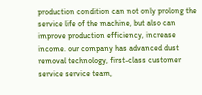production condition can not only prolong the service life of the machine, but also can improve production efficiency, increase income. our company has advanced dust removal technology, first-class customer service service team,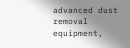advanced dust removal equipment,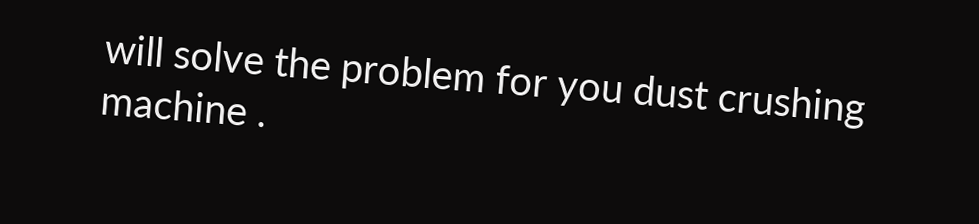will solve the problem for you dust crushing machine .